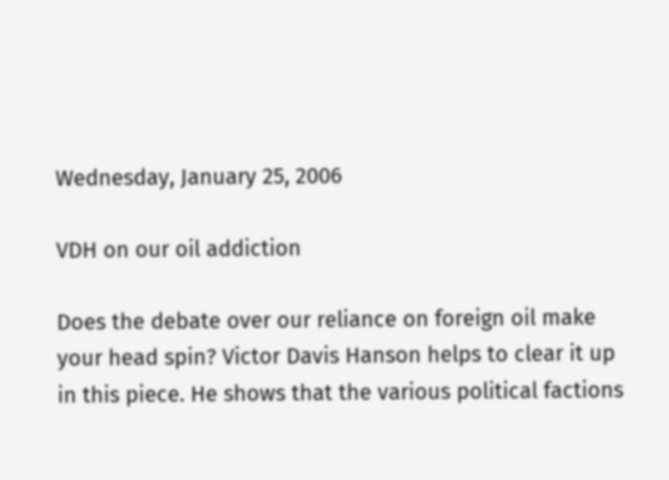Wednesday, January 25, 2006

VDH on our oil addiction

Does the debate over our reliance on foreign oil make your head spin? Victor Davis Hanson helps to clear it up in this piece. He shows that the various political factions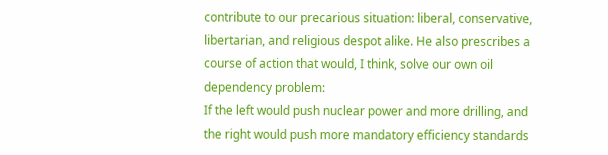contribute to our precarious situation: liberal, conservative, libertarian, and religious despot alike. He also prescribes a course of action that would, I think, solve our own oil dependency problem:
If the left would push nuclear power and more drilling, and the right would push more mandatory efficiency standards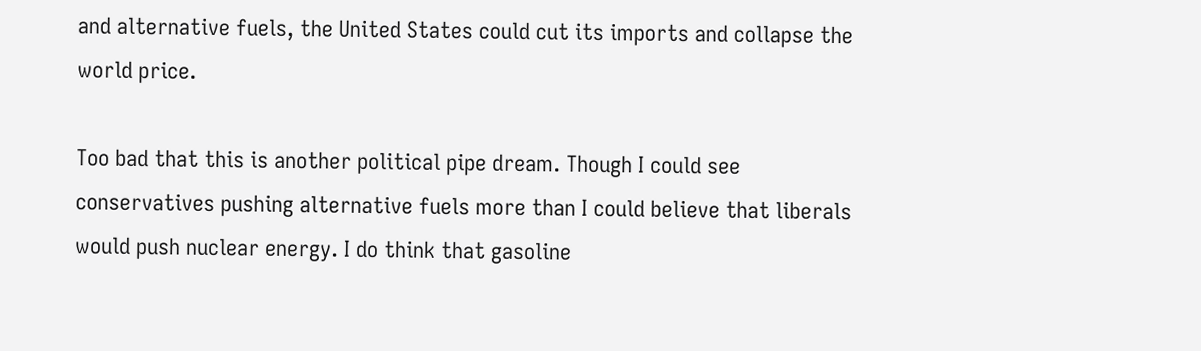and alternative fuels, the United States could cut its imports and collapse the world price.

Too bad that this is another political pipe dream. Though I could see conservatives pushing alternative fuels more than I could believe that liberals would push nuclear energy. I do think that gasoline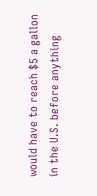would have to reach $5 a gallon in the U.S. before anything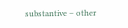substantive – other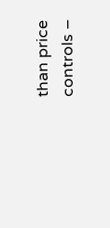than price controls –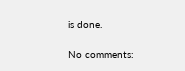is done.

No comments: